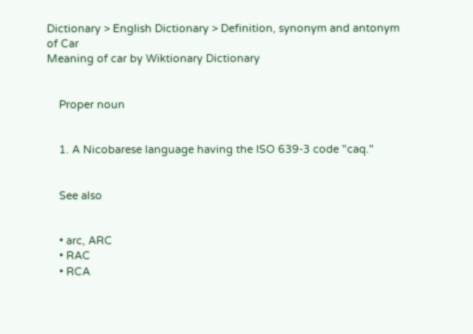Dictionary > English Dictionary > Definition, synonym and antonym of Car
Meaning of car by Wiktionary Dictionary


    Proper noun


    1. A Nicobarese language having the ISO 639-3 code "caq."


    See also


    • arc, ARC
    • RAC
    • RCA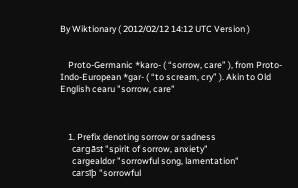By Wiktionary ( 2012/02/12 14:12 UTC Version )


    Proto-Germanic *karo- ( “sorrow, care” ), from Proto-Indo-European *gar- ( “to scream, cry” ). Akin to Old English cearu "sorrow, care"



    1. Prefix denoting sorrow or sadness
      cargāst "spirit of sorrow, anxiety"
      cargealdor "sorrowful song, lamentation"
      carsīþ "sorrowful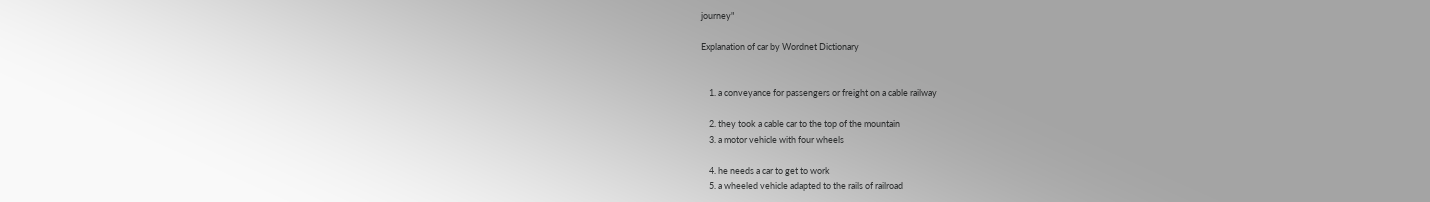journey"

Explanation of car by Wordnet Dictionary


    1. a conveyance for passengers or freight on a cable railway

    2. they took a cable car to the top of the mountain
    3. a motor vehicle with four wheels

    4. he needs a car to get to work
    5. a wheeled vehicle adapted to the rails of railroad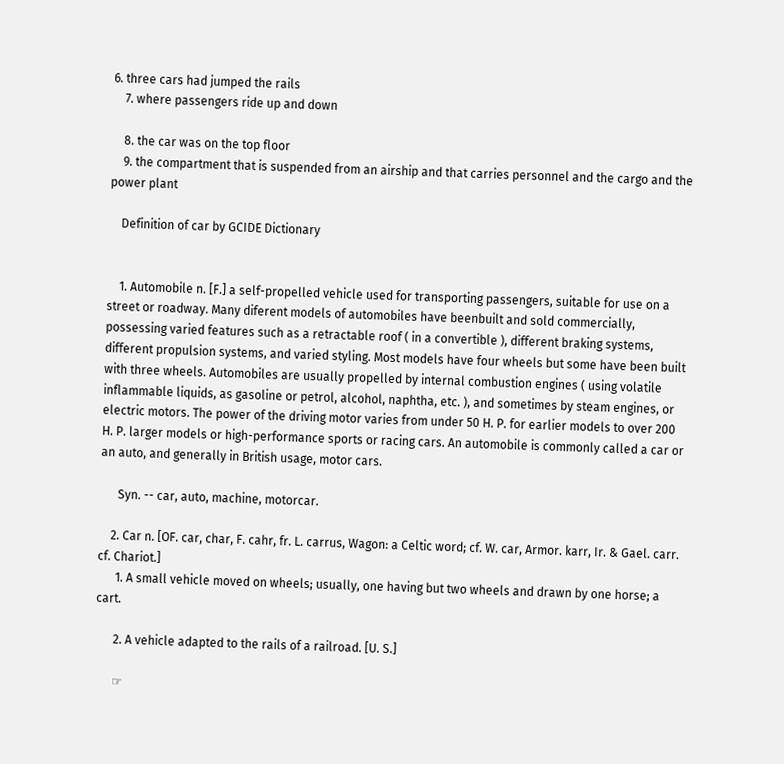6. three cars had jumped the rails
    7. where passengers ride up and down

    8. the car was on the top floor
    9. the compartment that is suspended from an airship and that carries personnel and the cargo and the power plant

    Definition of car by GCIDE Dictionary


    1. Automobile n. [F.] a self-propelled vehicle used for transporting passengers, suitable for use on a street or roadway. Many diferent models of automobiles have beenbuilt and sold commercially, possessing varied features such as a retractable roof ( in a convertible ), different braking systems, different propulsion systems, and varied styling. Most models have four wheels but some have been built with three wheels. Automobiles are usually propelled by internal combustion engines ( using volatile inflammable liquids, as gasoline or petrol, alcohol, naphtha, etc. ), and sometimes by steam engines, or electric motors. The power of the driving motor varies from under 50 H. P. for earlier models to over 200 H. P. larger models or high-performance sports or racing cars. An automobile is commonly called a car or an auto, and generally in British usage, motor cars.

      Syn. -- car, auto, machine, motorcar.

    2. Car n. [OF. car, char, F. cahr, fr. L. carrus, Wagon: a Celtic word; cf. W. car, Armor. karr, Ir. & Gael. carr. cf. Chariot.]
      1. A small vehicle moved on wheels; usually, one having but two wheels and drawn by one horse; a cart.

      2. A vehicle adapted to the rails of a railroad. [U. S.]

      ☞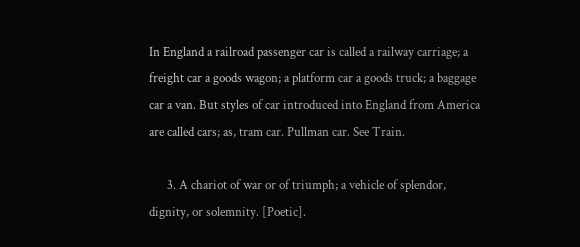In England a railroad passenger car is called a railway carriage; a freight car a goods wagon; a platform car a goods truck; a baggage car a van. But styles of car introduced into England from America are called cars; as, tram car. Pullman car. See Train.

      3. A chariot of war or of triumph; a vehicle of splendor, dignity, or solemnity. [Poetic].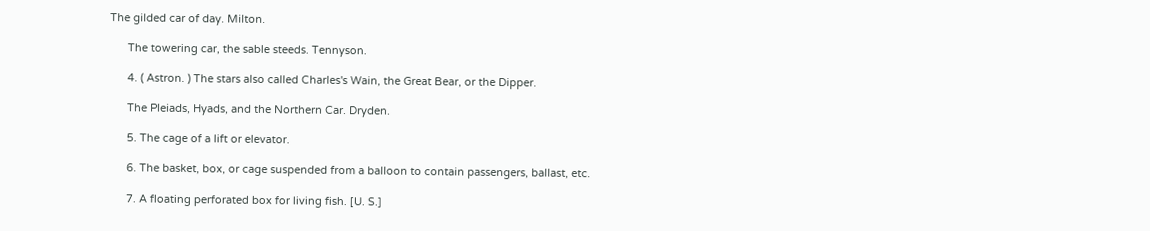The gilded car of day. Milton.

      The towering car, the sable steeds. Tennyson.

      4. ( Astron. ) The stars also called Charles's Wain, the Great Bear, or the Dipper.

      The Pleiads, Hyads, and the Northern Car. Dryden.

      5. The cage of a lift or elevator.

      6. The basket, box, or cage suspended from a balloon to contain passengers, ballast, etc.

      7. A floating perforated box for living fish. [U. S.]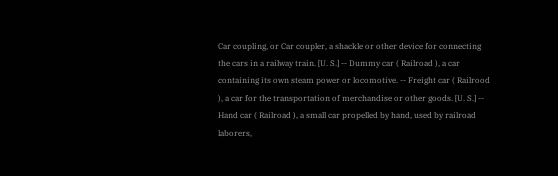Car coupling, or Car coupler, a shackle or other device for connecting the cars in a railway train. [U. S.] -- Dummy car ( Railroad ), a car containing its own steam power or locomotive. -- Freight car ( Railrood ), a car for the transportation of merchandise or other goods. [U. S.] -- Hand car ( Railroad ), a small car propelled by hand, used by railroad laborers,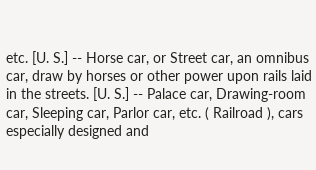etc. [U. S.] -- Horse car, or Street car, an omnibus car, draw by horses or other power upon rails laid in the streets. [U. S.] -- Palace car, Drawing-room car, Sleeping car, Parlor car, etc. ( Railroad ), cars especially designed and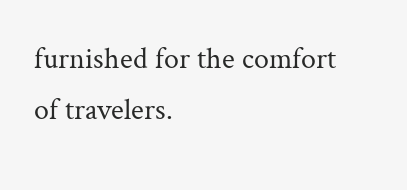furnished for the comfort of travelers.